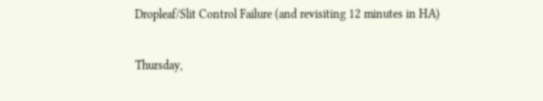Dropleaf/Slit Control Failure (and revisiting 12 minutes in HA)

Thursday,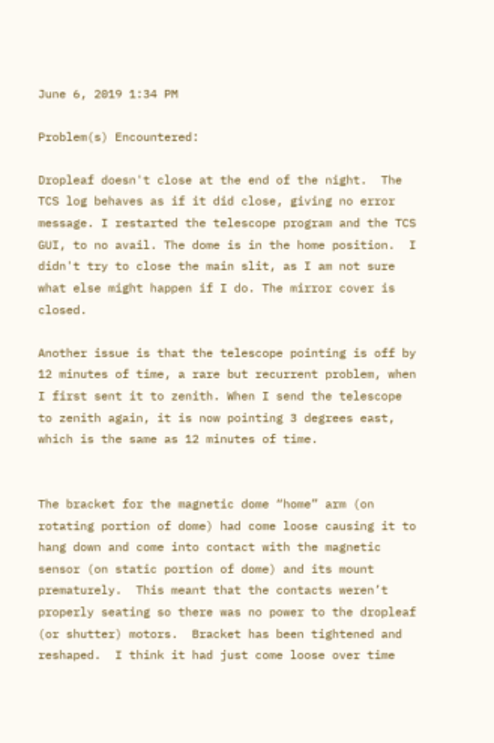June 6, 2019 1:34 PM

Problem(s) Encountered:

Dropleaf doesn't close at the end of the night.  The TCS log behaves as if it did close, giving no error message. I restarted the telescope program and the TCS GUI, to no avail. The dome is in the home position.  I didn't try to close the main slit, as I am not sure what else might happen if I do. The mirror cover is closed.

Another issue is that the telescope pointing is off by 12 minutes of time, a rare but recurrent problem, when I first sent it to zenith. When I send the telescope to zenith again, it is now pointing 3 degrees east, which is the same as 12 minutes of time.


The bracket for the magnetic dome “home” arm (on rotating portion of dome) had come loose causing it to hang down and come into contact with the magnetic sensor (on static portion of dome) and its mount prematurely.  This meant that the contacts weren’t properly seating so there was no power to the dropleaf (or shutter) motors.  Bracket has been tightened and reshaped.  I think it had just come loose over time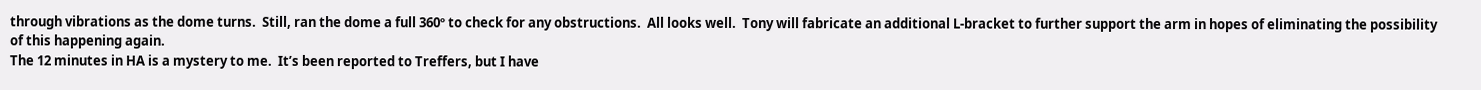through vibrations as the dome turns.  Still, ran the dome a full 360º to check for any obstructions.  All looks well.  Tony will fabricate an additional L-bracket to further support the arm in hopes of eliminating the possibility of this happening again.
The 12 minutes in HA is a mystery to me.  It’s been reported to Treffers, but I have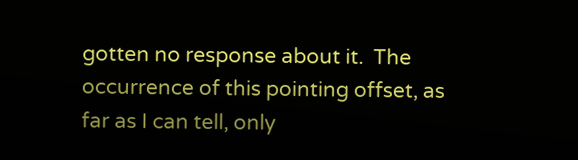gotten no response about it.  The occurrence of this pointing offset, as far as I can tell, only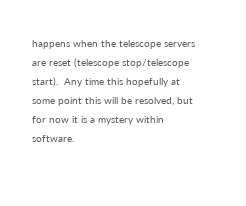happens when the telescope servers are reset (telescope stop/telescope start).  Any time this hopefully at some point this will be resolved, but for now it is a mystery within software.